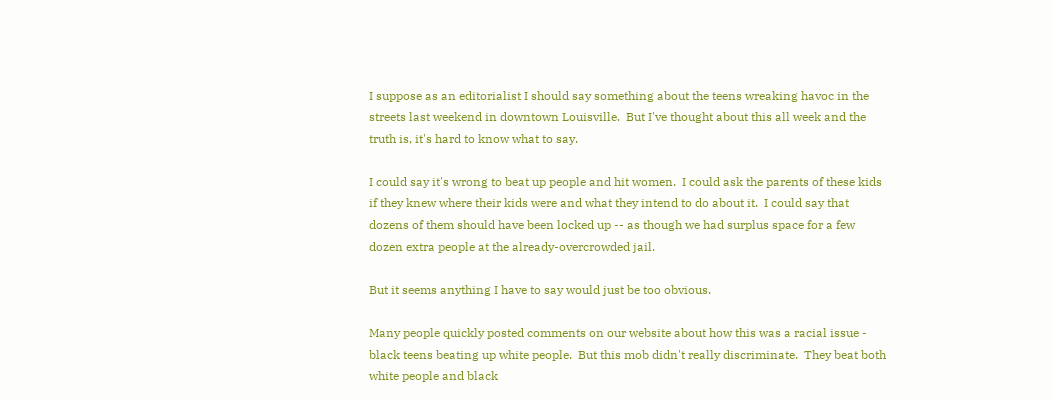I suppose as an editorialist I should say something about the teens wreaking havoc in the streets last weekend in downtown Louisville.  But I've thought about this all week and the truth is, it's hard to know what to say.

I could say it's wrong to beat up people and hit women.  I could ask the parents of these kids if they knew where their kids were and what they intend to do about it.  I could say that dozens of them should have been locked up -- as though we had surplus space for a few dozen extra people at the already-overcrowded jail.

But it seems anything I have to say would just be too obvious.

Many people quickly posted comments on our website about how this was a racial issue - black teens beating up white people.  But this mob didn't really discriminate.  They beat both white people and black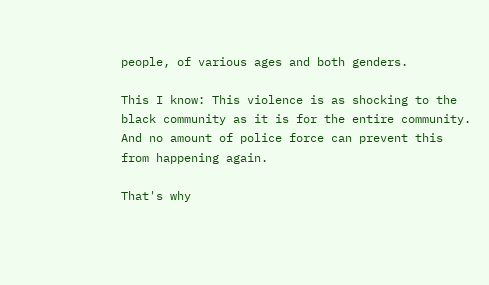people, of various ages and both genders.

This I know: This violence is as shocking to the black community as it is for the entire community. And no amount of police force can prevent this from happening again.

That's why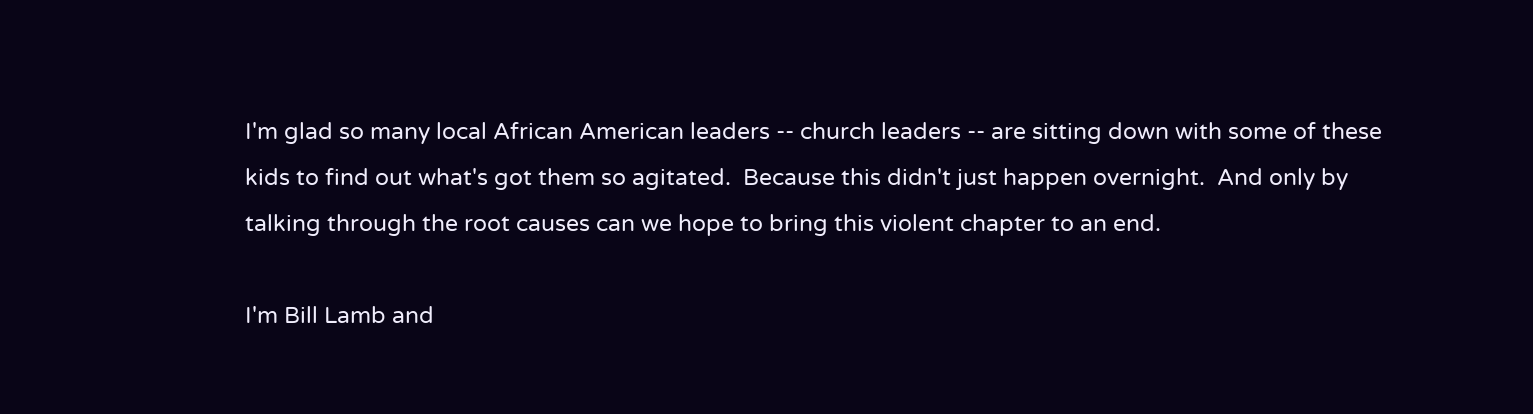I'm glad so many local African American leaders -- church leaders -- are sitting down with some of these kids to find out what's got them so agitated.  Because this didn't just happen overnight.  And only by talking through the root causes can we hope to bring this violent chapter to an end.

I'm Bill Lamb and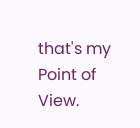that's my Point of View.